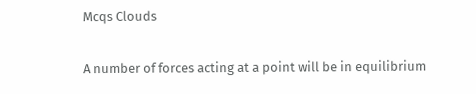Mcqs Clouds

A number of forces acting at a point will be in equilibrium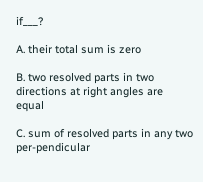if___?

A. their total sum is zero

B. two resolved parts in two directions at right angles are equal

C. sum of resolved parts in any two per-pendicular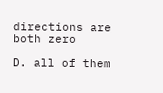directions are both zero

D. all of them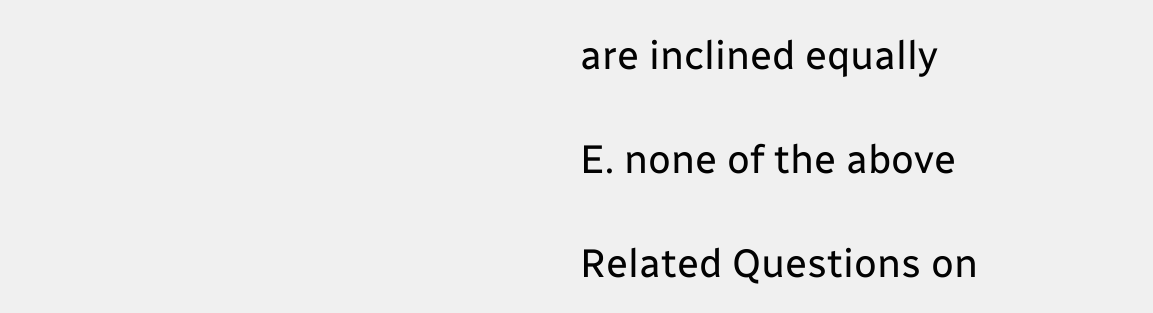are inclined equally

E. none of the above

Related Questions on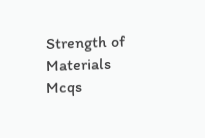Strength of Materials Mcqs